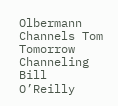Olbermann Channels Tom Tomorrow Channeling Bill O’Reilly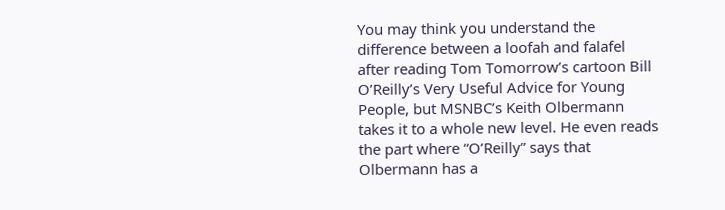You may think you understand the difference between a loofah and falafel after reading Tom Tomorrow’s cartoon Bill O’Reilly’s Very Useful Advice for Young People, but MSNBC’s Keith Olbermann takes it to a whole new level. He even reads the part where “O’Reilly” says that Olbermann has a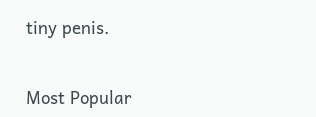tiny penis.


Most Popular